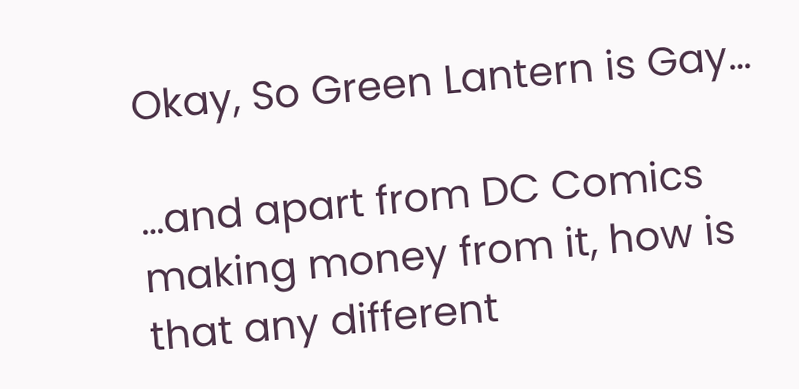Okay, So Green Lantern is Gay…

…and apart from DC Comics making money from it, how is that any different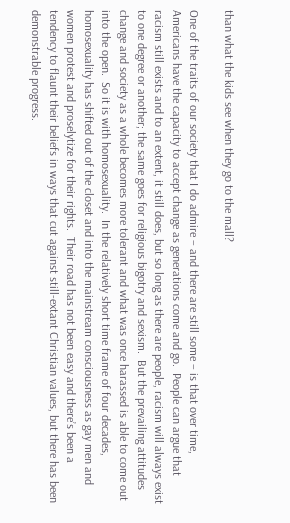than what the kids see when they go to the mall?

One of the traits of our society that I do admire – and there are still some – is that over time, Americans have the capacity to accept change as generations come and go.  People can argue that racism still exists and to an extent, it still does, but so long as there are people, racism will always exist to one degree or another; the same goes for religious bigotry and sexism.  But the prevailing attitudes change and society as a whole becomes more tolerant and what was once harassed is able to come out into the open.  So it is with homosexuality.  In the relatively short time frame of four decades, homosexuality has shifted out of the closet and into the mainstream consciousness as gay men and women protest and proselytize for their rights.  Their road has not been easy and there’s been a tendency to flaunt their beliefs in ways that cut against still-extant Christian values, but there has been demonstrable progress.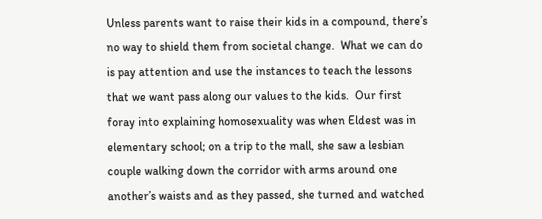Unless parents want to raise their kids in a compound, there’s no way to shield them from societal change.  What we can do is pay attention and use the instances to teach the lessons that we want pass along our values to the kids.  Our first foray into explaining homosexuality was when Eldest was in elementary school; on a trip to the mall, she saw a lesbian couple walking down the corridor with arms around one another’s waists and as they passed, she turned and watched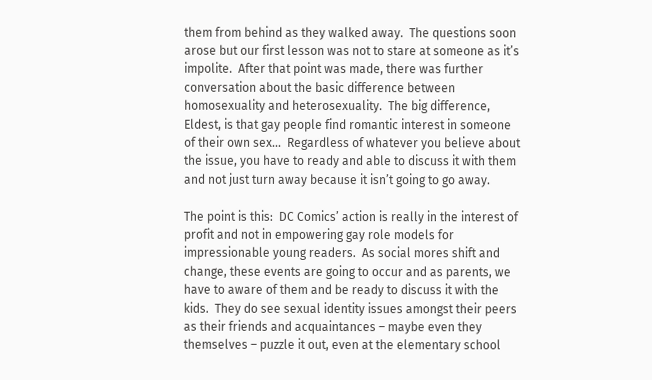them from behind as they walked away.  The questions soon arose but our first lesson was not to stare at someone as it’s impolite.  After that point was made, there was further conversation about the basic difference between homosexuality and heterosexuality.  The big difference, Eldest, is that gay people find romantic interest in someone of their own sex…  Regardless of whatever you believe about the issue, you have to ready and able to discuss it with them and not just turn away because it isn’t going to go away.

The point is this:  DC Comics’ action is really in the interest of profit and not in empowering gay role models for impressionable young readers.  As social mores shift and change, these events are going to occur and as parents, we have to aware of them and be ready to discuss it with the kids.  They do see sexual identity issues amongst their peers as their friends and acquaintances – maybe even they themselves – puzzle it out, even at the elementary school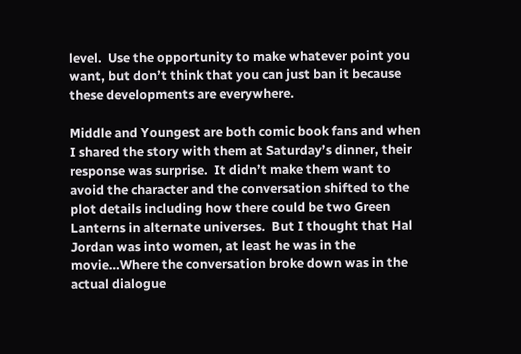level.  Use the opportunity to make whatever point you want, but don’t think that you can just ban it because these developments are everywhere.

Middle and Youngest are both comic book fans and when I shared the story with them at Saturday’s dinner, their response was surprise.  It didn’t make them want to avoid the character and the conversation shifted to the plot details including how there could be two Green Lanterns in alternate universes.  But I thought that Hal Jordan was into women, at least he was in the movie…Where the conversation broke down was in the actual dialogue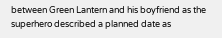between Green Lantern and his boyfriend as the superhero described a planned date as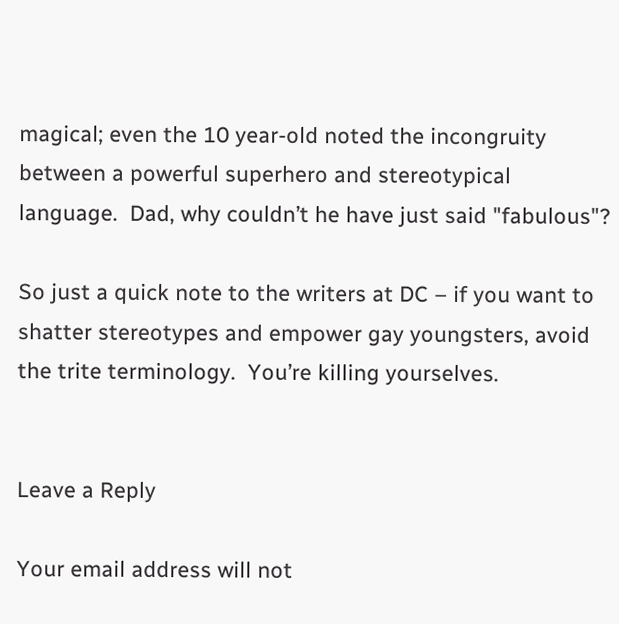magical; even the 10 year-old noted the incongruity between a powerful superhero and stereotypical language.  Dad, why couldn’t he have just said "fabulous"?

So just a quick note to the writers at DC – if you want to shatter stereotypes and empower gay youngsters, avoid the trite terminology.  You’re killing yourselves.


Leave a Reply

Your email address will not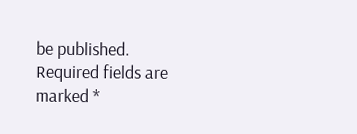be published. Required fields are marked *